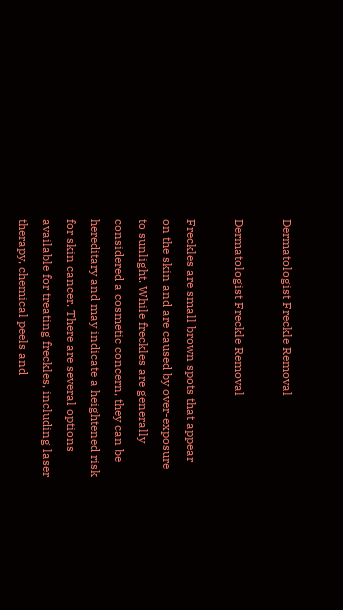Dermatologist Freckle Removal

Dermatologist Freckle Removal

Freckles are small brown spots that appear on the skin and are caused by over-exposure to sunlight. While freckles are generally considered a cosmetic concern, they can be hereditary and may indicate a heightened risk for skin cancer. There are several options available for treating freckles, including laser therapy, chemical peels and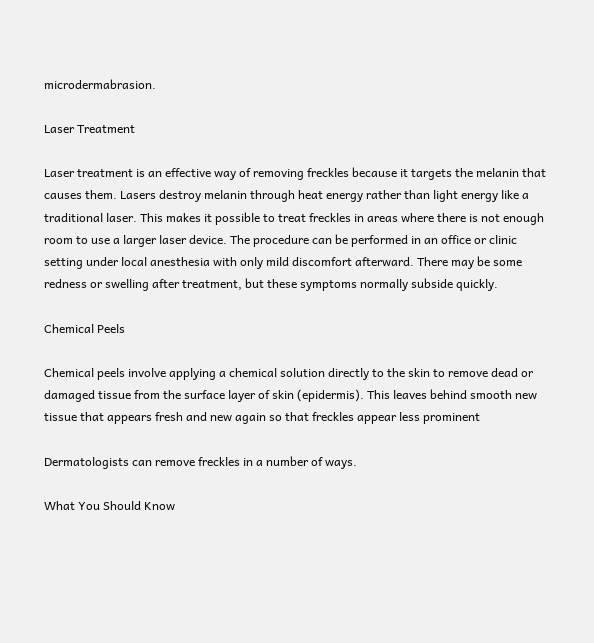microdermabrasion.

Laser Treatment

Laser treatment is an effective way of removing freckles because it targets the melanin that causes them. Lasers destroy melanin through heat energy rather than light energy like a traditional laser. This makes it possible to treat freckles in areas where there is not enough room to use a larger laser device. The procedure can be performed in an office or clinic setting under local anesthesia with only mild discomfort afterward. There may be some redness or swelling after treatment, but these symptoms normally subside quickly.

Chemical Peels

Chemical peels involve applying a chemical solution directly to the skin to remove dead or damaged tissue from the surface layer of skin (epidermis). This leaves behind smooth new tissue that appears fresh and new again so that freckles appear less prominent

Dermatologists can remove freckles in a number of ways.

What You Should Know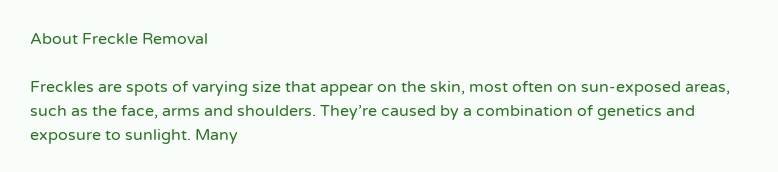About Freckle Removal

Freckles are spots of varying size that appear on the skin, most often on sun-exposed areas, such as the face, arms and shoulders. They’re caused by a combination of genetics and exposure to sunlight. Many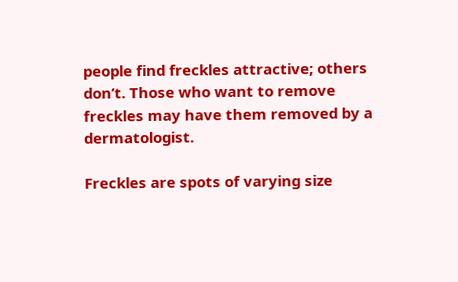people find freckles attractive; others don’t. Those who want to remove freckles may have them removed by a dermatologist.

Freckles are spots of varying size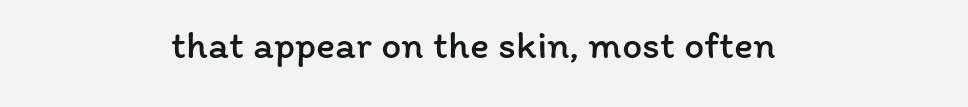that appear on the skin, most often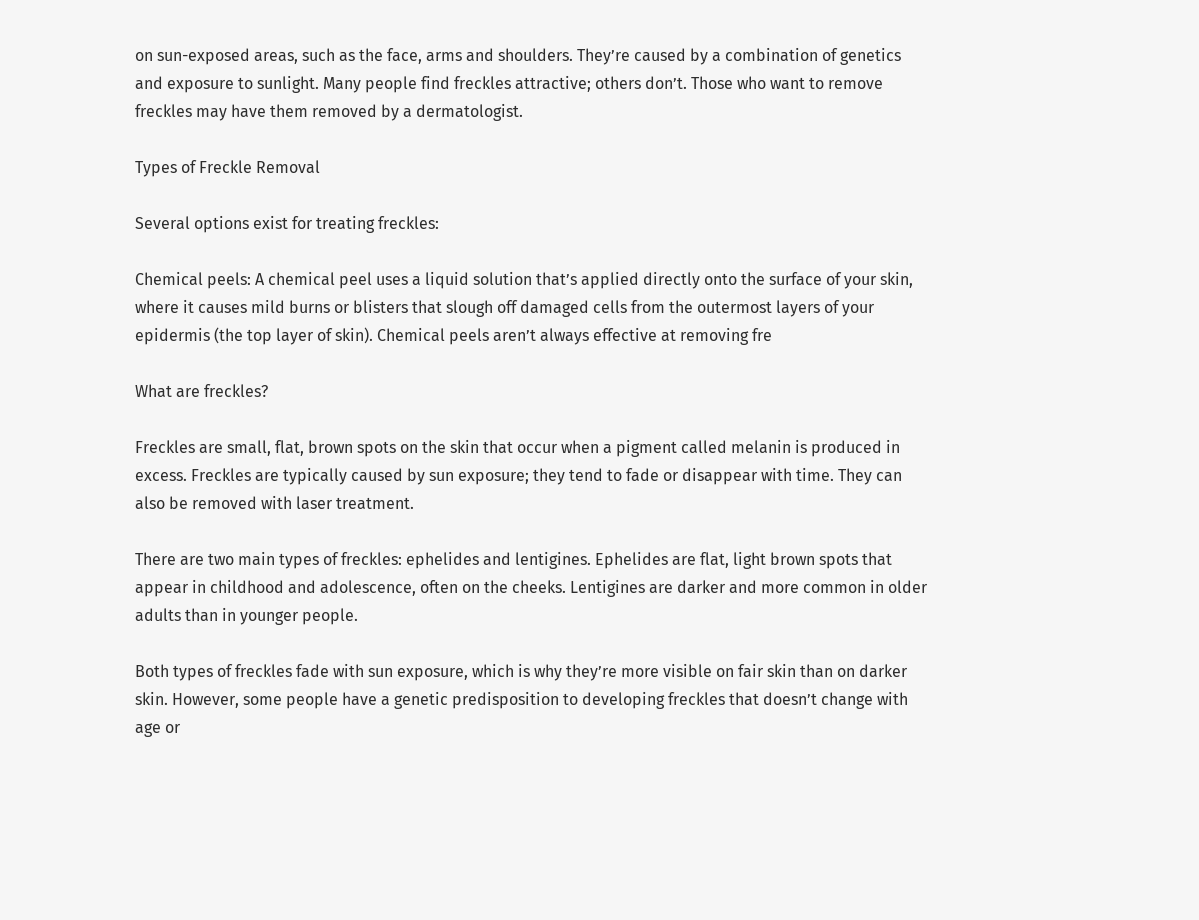on sun-exposed areas, such as the face, arms and shoulders. They’re caused by a combination of genetics and exposure to sunlight. Many people find freckles attractive; others don’t. Those who want to remove freckles may have them removed by a dermatologist.

Types of Freckle Removal

Several options exist for treating freckles:

Chemical peels: A chemical peel uses a liquid solution that’s applied directly onto the surface of your skin, where it causes mild burns or blisters that slough off damaged cells from the outermost layers of your epidermis (the top layer of skin). Chemical peels aren’t always effective at removing fre

What are freckles?

Freckles are small, flat, brown spots on the skin that occur when a pigment called melanin is produced in excess. Freckles are typically caused by sun exposure; they tend to fade or disappear with time. They can also be removed with laser treatment.

There are two main types of freckles: ephelides and lentigines. Ephelides are flat, light brown spots that appear in childhood and adolescence, often on the cheeks. Lentigines are darker and more common in older adults than in younger people.

Both types of freckles fade with sun exposure, which is why they’re more visible on fair skin than on darker skin. However, some people have a genetic predisposition to developing freckles that doesn’t change with age or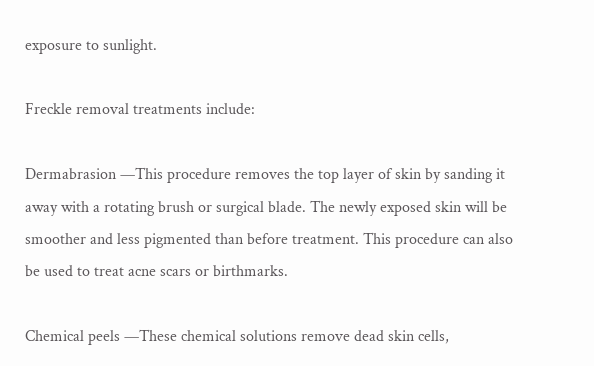exposure to sunlight.

Freckle removal treatments include:

Dermabrasion —This procedure removes the top layer of skin by sanding it away with a rotating brush or surgical blade. The newly exposed skin will be smoother and less pigmented than before treatment. This procedure can also be used to treat acne scars or birthmarks.

Chemical peels —These chemical solutions remove dead skin cells,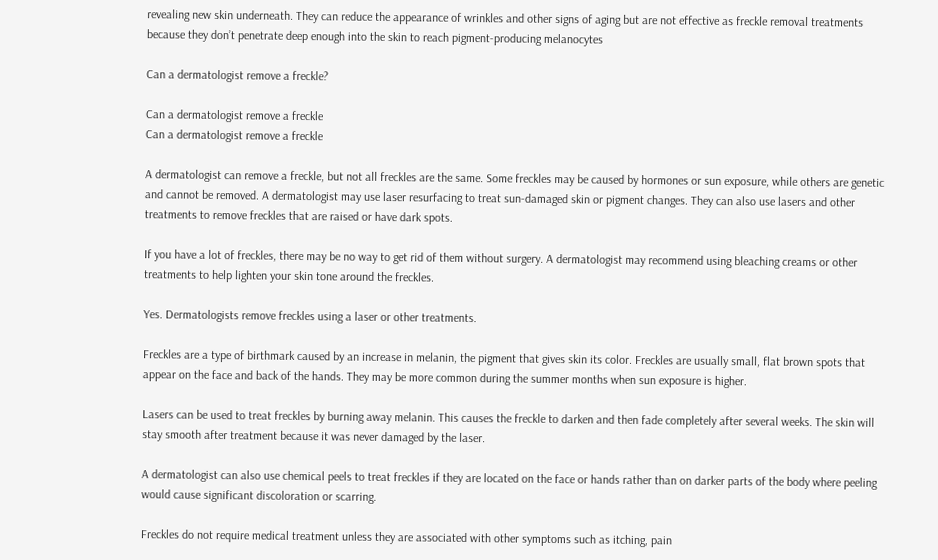revealing new skin underneath. They can reduce the appearance of wrinkles and other signs of aging but are not effective as freckle removal treatments because they don’t penetrate deep enough into the skin to reach pigment-producing melanocytes

Can a dermatologist remove a freckle?

Can a dermatologist remove a freckle
Can a dermatologist remove a freckle

A dermatologist can remove a freckle, but not all freckles are the same. Some freckles may be caused by hormones or sun exposure, while others are genetic and cannot be removed. A dermatologist may use laser resurfacing to treat sun-damaged skin or pigment changes. They can also use lasers and other treatments to remove freckles that are raised or have dark spots.

If you have a lot of freckles, there may be no way to get rid of them without surgery. A dermatologist may recommend using bleaching creams or other treatments to help lighten your skin tone around the freckles.

Yes. Dermatologists remove freckles using a laser or other treatments.

Freckles are a type of birthmark caused by an increase in melanin, the pigment that gives skin its color. Freckles are usually small, flat brown spots that appear on the face and back of the hands. They may be more common during the summer months when sun exposure is higher.

Lasers can be used to treat freckles by burning away melanin. This causes the freckle to darken and then fade completely after several weeks. The skin will stay smooth after treatment because it was never damaged by the laser.

A dermatologist can also use chemical peels to treat freckles if they are located on the face or hands rather than on darker parts of the body where peeling would cause significant discoloration or scarring.

Freckles do not require medical treatment unless they are associated with other symptoms such as itching, pain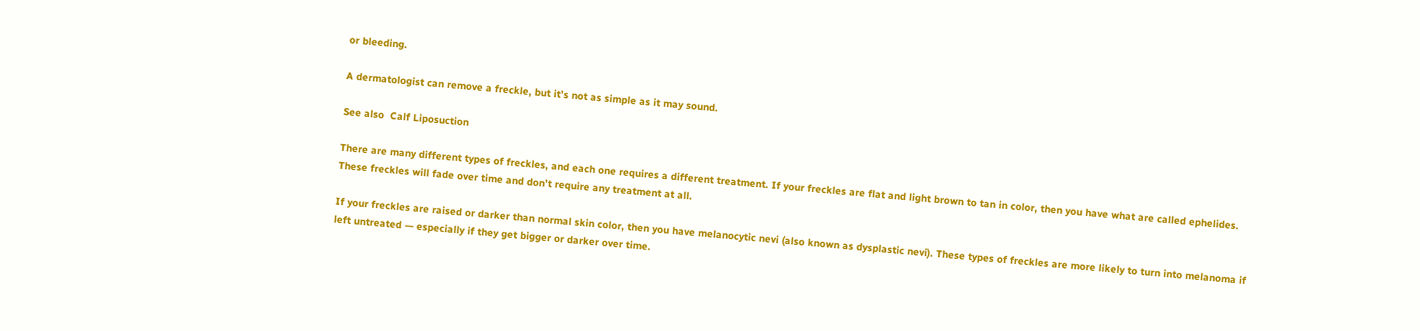or bleeding.

A dermatologist can remove a freckle, but it’s not as simple as it may sound.

See also  Calf Liposuction

There are many different types of freckles, and each one requires a different treatment. If your freckles are flat and light brown to tan in color, then you have what are called ephelides. These freckles will fade over time and don’t require any treatment at all.

If your freckles are raised or darker than normal skin color, then you have melanocytic nevi (also known as dysplastic nevi). These types of freckles are more likely to turn into melanoma if left untreated — especially if they get bigger or darker over time.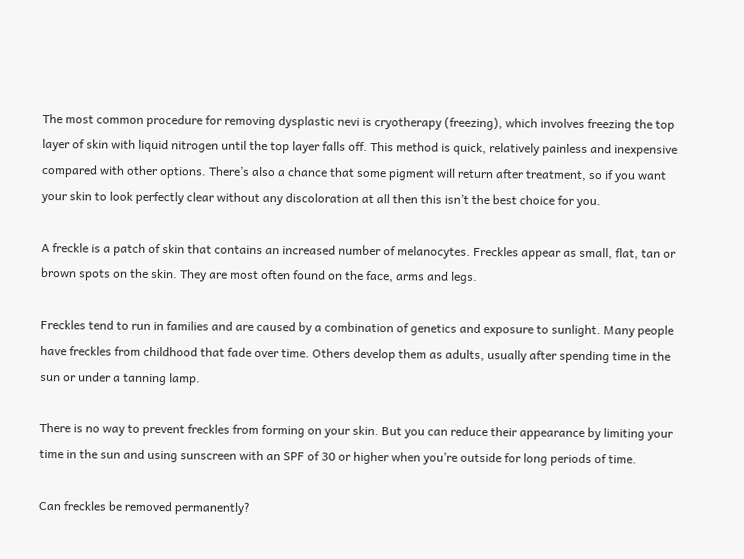The most common procedure for removing dysplastic nevi is cryotherapy (freezing), which involves freezing the top layer of skin with liquid nitrogen until the top layer falls off. This method is quick, relatively painless and inexpensive compared with other options. There’s also a chance that some pigment will return after treatment, so if you want your skin to look perfectly clear without any discoloration at all then this isn’t the best choice for you.

A freckle is a patch of skin that contains an increased number of melanocytes. Freckles appear as small, flat, tan or brown spots on the skin. They are most often found on the face, arms and legs.

Freckles tend to run in families and are caused by a combination of genetics and exposure to sunlight. Many people have freckles from childhood that fade over time. Others develop them as adults, usually after spending time in the sun or under a tanning lamp.

There is no way to prevent freckles from forming on your skin. But you can reduce their appearance by limiting your time in the sun and using sunscreen with an SPF of 30 or higher when you’re outside for long periods of time.

Can freckles be removed permanently?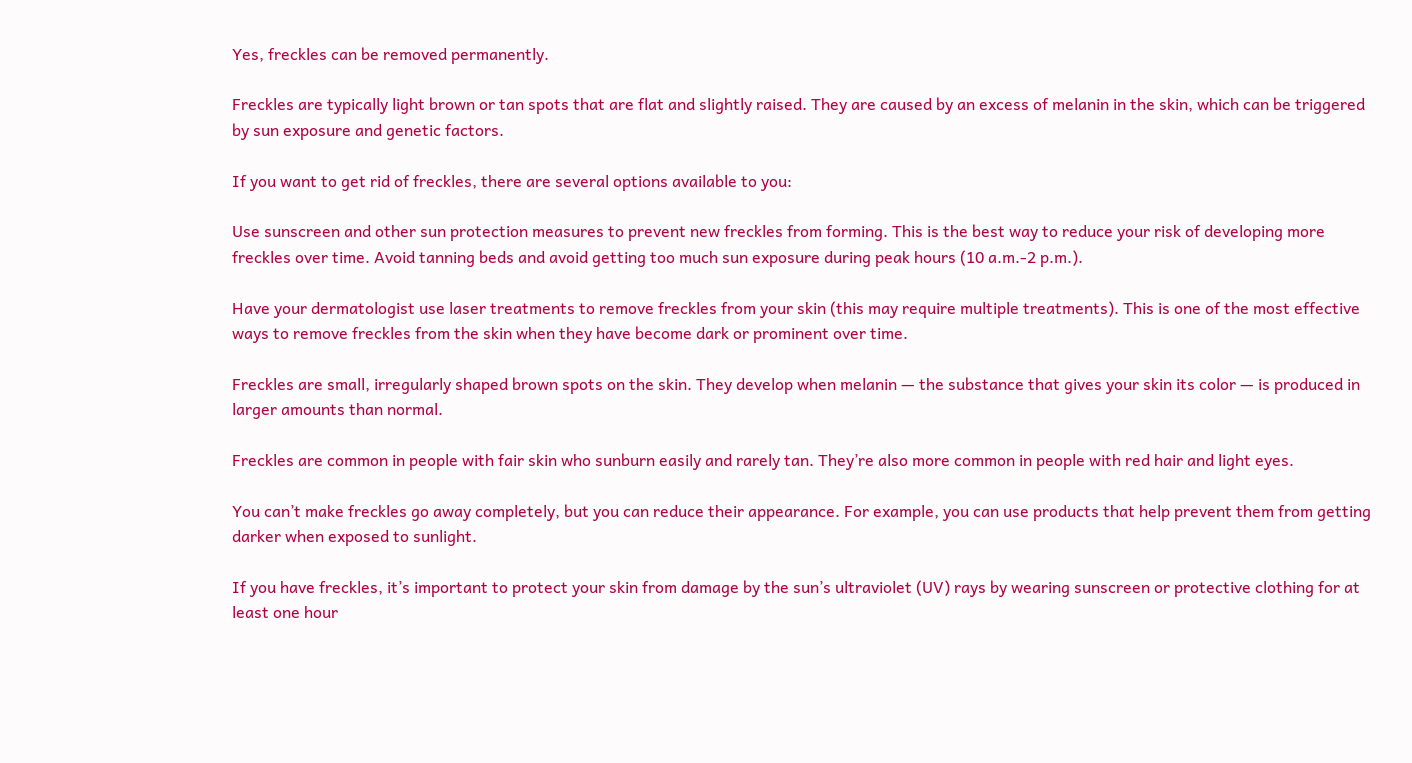Yes, freckles can be removed permanently.

Freckles are typically light brown or tan spots that are flat and slightly raised. They are caused by an excess of melanin in the skin, which can be triggered by sun exposure and genetic factors.

If you want to get rid of freckles, there are several options available to you:

Use sunscreen and other sun protection measures to prevent new freckles from forming. This is the best way to reduce your risk of developing more freckles over time. Avoid tanning beds and avoid getting too much sun exposure during peak hours (10 a.m.-2 p.m.).

Have your dermatologist use laser treatments to remove freckles from your skin (this may require multiple treatments). This is one of the most effective ways to remove freckles from the skin when they have become dark or prominent over time.

Freckles are small, irregularly shaped brown spots on the skin. They develop when melanin — the substance that gives your skin its color — is produced in larger amounts than normal.

Freckles are common in people with fair skin who sunburn easily and rarely tan. They’re also more common in people with red hair and light eyes.

You can’t make freckles go away completely, but you can reduce their appearance. For example, you can use products that help prevent them from getting darker when exposed to sunlight.

If you have freckles, it’s important to protect your skin from damage by the sun’s ultraviolet (UV) rays by wearing sunscreen or protective clothing for at least one hour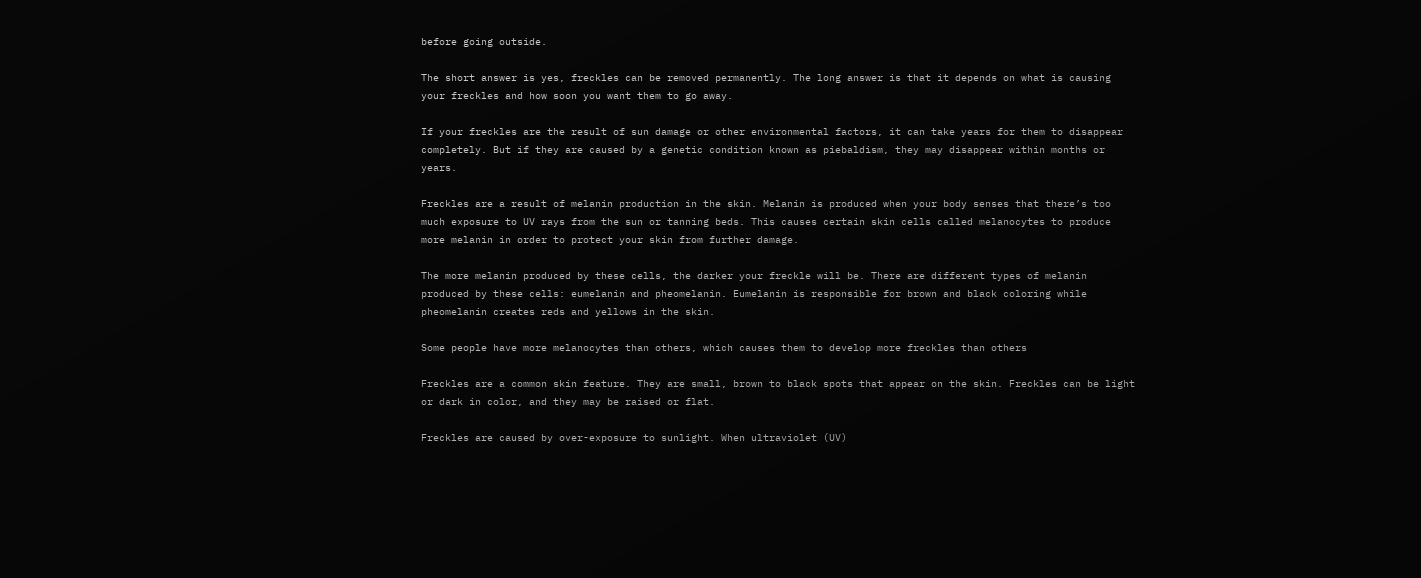before going outside.

The short answer is yes, freckles can be removed permanently. The long answer is that it depends on what is causing your freckles and how soon you want them to go away.

If your freckles are the result of sun damage or other environmental factors, it can take years for them to disappear completely. But if they are caused by a genetic condition known as piebaldism, they may disappear within months or years.

Freckles are a result of melanin production in the skin. Melanin is produced when your body senses that there’s too much exposure to UV rays from the sun or tanning beds. This causes certain skin cells called melanocytes to produce more melanin in order to protect your skin from further damage.

The more melanin produced by these cells, the darker your freckle will be. There are different types of melanin produced by these cells: eumelanin and pheomelanin. Eumelanin is responsible for brown and black coloring while pheomelanin creates reds and yellows in the skin.

Some people have more melanocytes than others, which causes them to develop more freckles than others

Freckles are a common skin feature. They are small, brown to black spots that appear on the skin. Freckles can be light or dark in color, and they may be raised or flat.

Freckles are caused by over-exposure to sunlight. When ultraviolet (UV)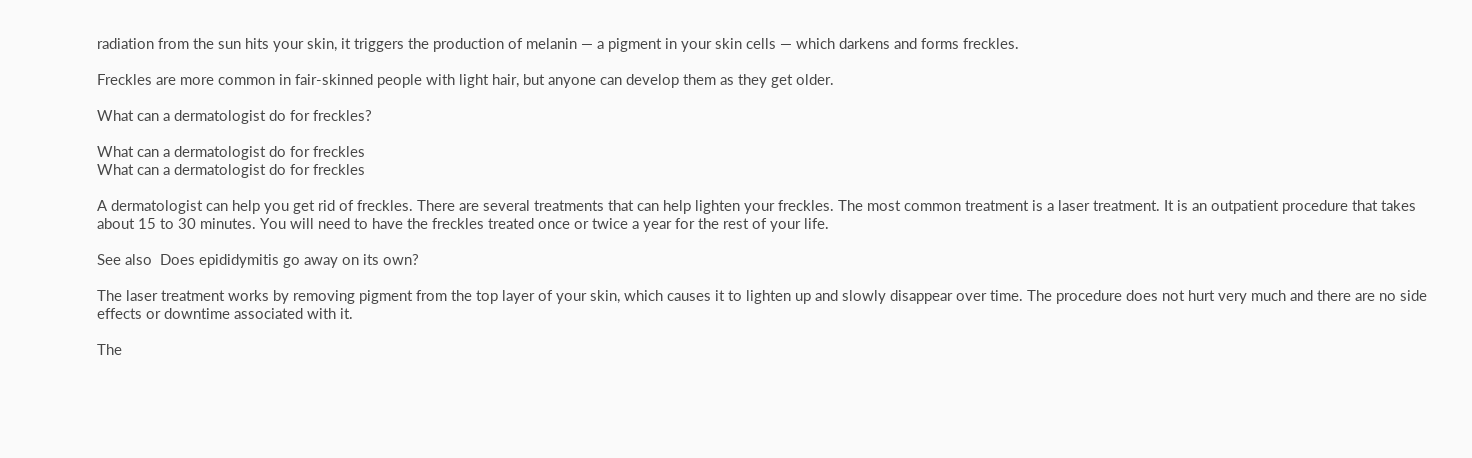radiation from the sun hits your skin, it triggers the production of melanin — a pigment in your skin cells — which darkens and forms freckles.

Freckles are more common in fair-skinned people with light hair, but anyone can develop them as they get older.

What can a dermatologist do for freckles?

What can a dermatologist do for freckles
What can a dermatologist do for freckles

A dermatologist can help you get rid of freckles. There are several treatments that can help lighten your freckles. The most common treatment is a laser treatment. It is an outpatient procedure that takes about 15 to 30 minutes. You will need to have the freckles treated once or twice a year for the rest of your life.

See also  Does epididymitis go away on its own?

The laser treatment works by removing pigment from the top layer of your skin, which causes it to lighten up and slowly disappear over time. The procedure does not hurt very much and there are no side effects or downtime associated with it.

The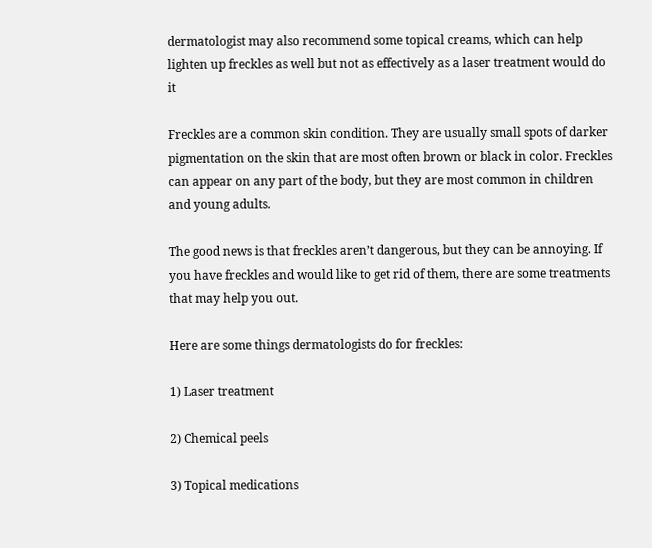dermatologist may also recommend some topical creams, which can help lighten up freckles as well but not as effectively as a laser treatment would do it

Freckles are a common skin condition. They are usually small spots of darker pigmentation on the skin that are most often brown or black in color. Freckles can appear on any part of the body, but they are most common in children and young adults.

The good news is that freckles aren’t dangerous, but they can be annoying. If you have freckles and would like to get rid of them, there are some treatments that may help you out.

Here are some things dermatologists do for freckles:

1) Laser treatment

2) Chemical peels

3) Topical medications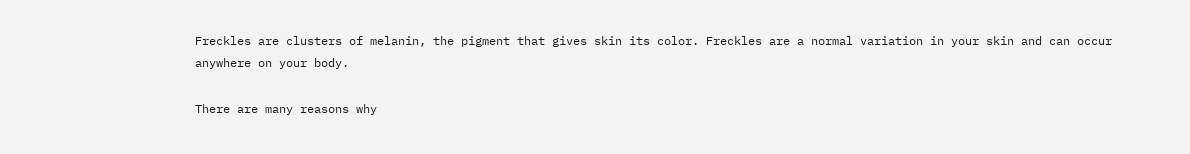Freckles are clusters of melanin, the pigment that gives skin its color. Freckles are a normal variation in your skin and can occur anywhere on your body.

There are many reasons why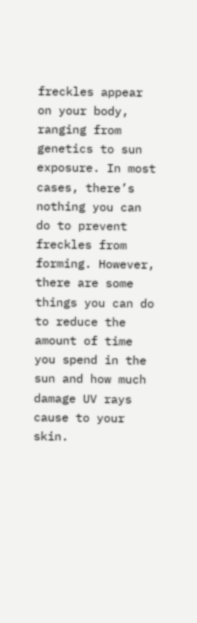freckles appear on your body, ranging from genetics to sun exposure. In most cases, there’s nothing you can do to prevent freckles from forming. However, there are some things you can do to reduce the amount of time you spend in the sun and how much damage UV rays cause to your skin.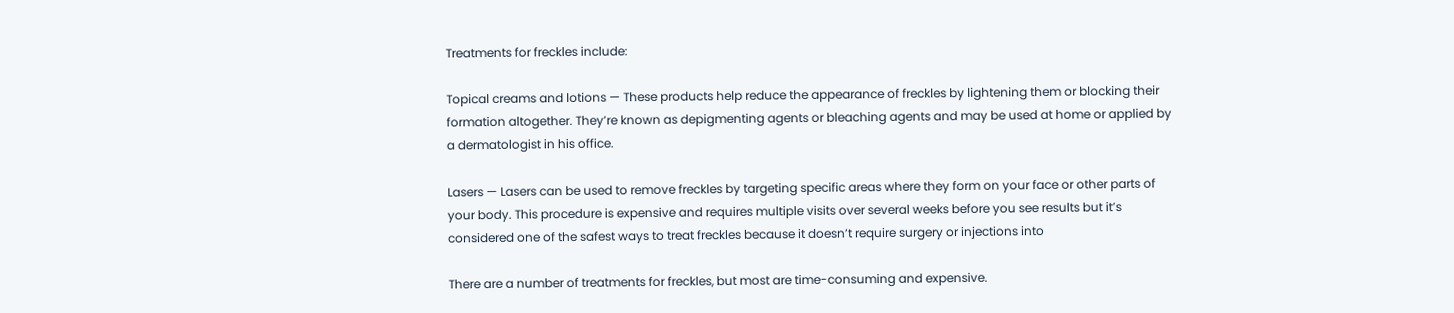Treatments for freckles include:

Topical creams and lotions — These products help reduce the appearance of freckles by lightening them or blocking their formation altogether. They’re known as depigmenting agents or bleaching agents and may be used at home or applied by a dermatologist in his office.

Lasers — Lasers can be used to remove freckles by targeting specific areas where they form on your face or other parts of your body. This procedure is expensive and requires multiple visits over several weeks before you see results but it’s considered one of the safest ways to treat freckles because it doesn’t require surgery or injections into

There are a number of treatments for freckles, but most are time-consuming and expensive.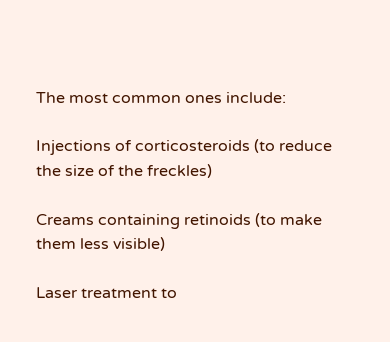The most common ones include:

Injections of corticosteroids (to reduce the size of the freckles)

Creams containing retinoids (to make them less visible)

Laser treatment to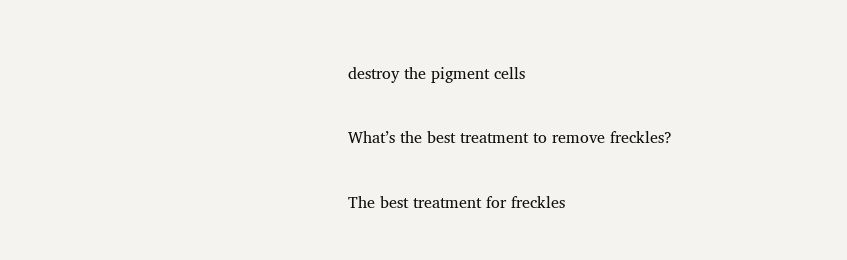destroy the pigment cells

What’s the best treatment to remove freckles?

The best treatment for freckles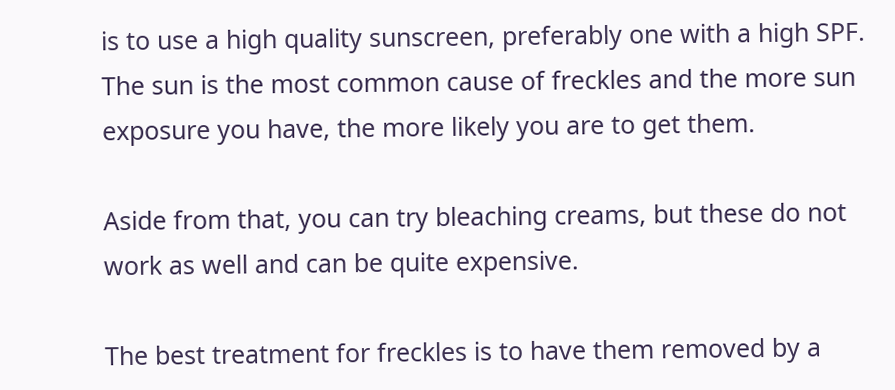is to use a high quality sunscreen, preferably one with a high SPF. The sun is the most common cause of freckles and the more sun exposure you have, the more likely you are to get them.

Aside from that, you can try bleaching creams, but these do not work as well and can be quite expensive.

The best treatment for freckles is to have them removed by a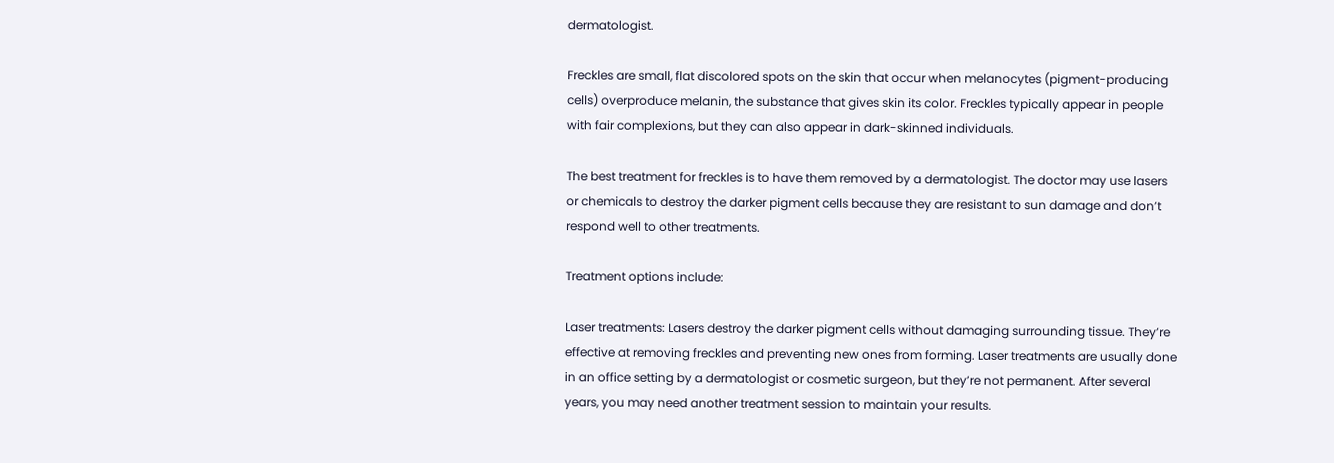dermatologist.

Freckles are small, flat discolored spots on the skin that occur when melanocytes (pigment-producing cells) overproduce melanin, the substance that gives skin its color. Freckles typically appear in people with fair complexions, but they can also appear in dark-skinned individuals.

The best treatment for freckles is to have them removed by a dermatologist. The doctor may use lasers or chemicals to destroy the darker pigment cells because they are resistant to sun damage and don’t respond well to other treatments.

Treatment options include:

Laser treatments: Lasers destroy the darker pigment cells without damaging surrounding tissue. They’re effective at removing freckles and preventing new ones from forming. Laser treatments are usually done in an office setting by a dermatologist or cosmetic surgeon, but they’re not permanent. After several years, you may need another treatment session to maintain your results.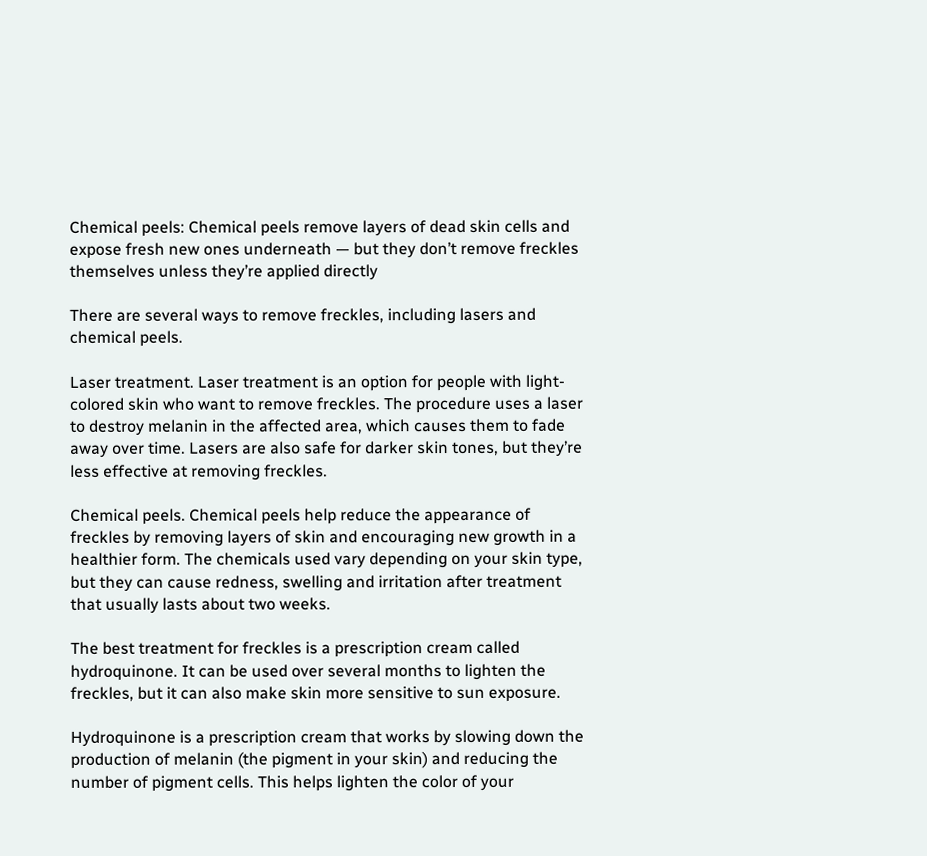Chemical peels: Chemical peels remove layers of dead skin cells and expose fresh new ones underneath — but they don’t remove freckles themselves unless they’re applied directly

There are several ways to remove freckles, including lasers and chemical peels.

Laser treatment. Laser treatment is an option for people with light-colored skin who want to remove freckles. The procedure uses a laser to destroy melanin in the affected area, which causes them to fade away over time. Lasers are also safe for darker skin tones, but they’re less effective at removing freckles.

Chemical peels. Chemical peels help reduce the appearance of freckles by removing layers of skin and encouraging new growth in a healthier form. The chemicals used vary depending on your skin type, but they can cause redness, swelling and irritation after treatment that usually lasts about two weeks.

The best treatment for freckles is a prescription cream called hydroquinone. It can be used over several months to lighten the freckles, but it can also make skin more sensitive to sun exposure.

Hydroquinone is a prescription cream that works by slowing down the production of melanin (the pigment in your skin) and reducing the number of pigment cells. This helps lighten the color of your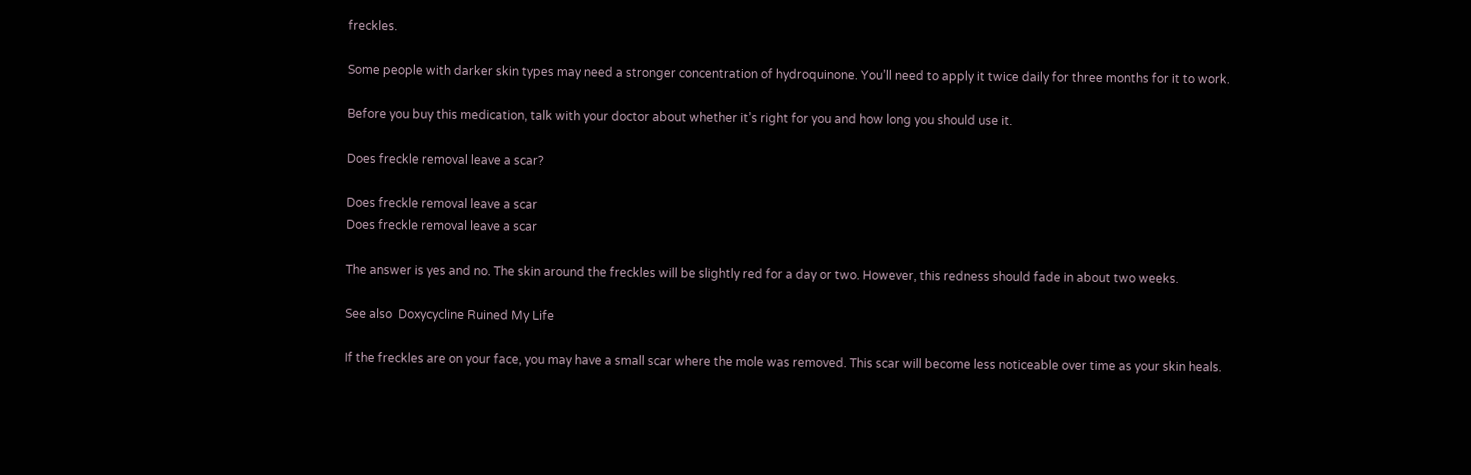freckles.

Some people with darker skin types may need a stronger concentration of hydroquinone. You’ll need to apply it twice daily for three months for it to work.

Before you buy this medication, talk with your doctor about whether it’s right for you and how long you should use it.

Does freckle removal leave a scar?

Does freckle removal leave a scar
Does freckle removal leave a scar

The answer is yes and no. The skin around the freckles will be slightly red for a day or two. However, this redness should fade in about two weeks.

See also  Doxycycline Ruined My Life

If the freckles are on your face, you may have a small scar where the mole was removed. This scar will become less noticeable over time as your skin heals.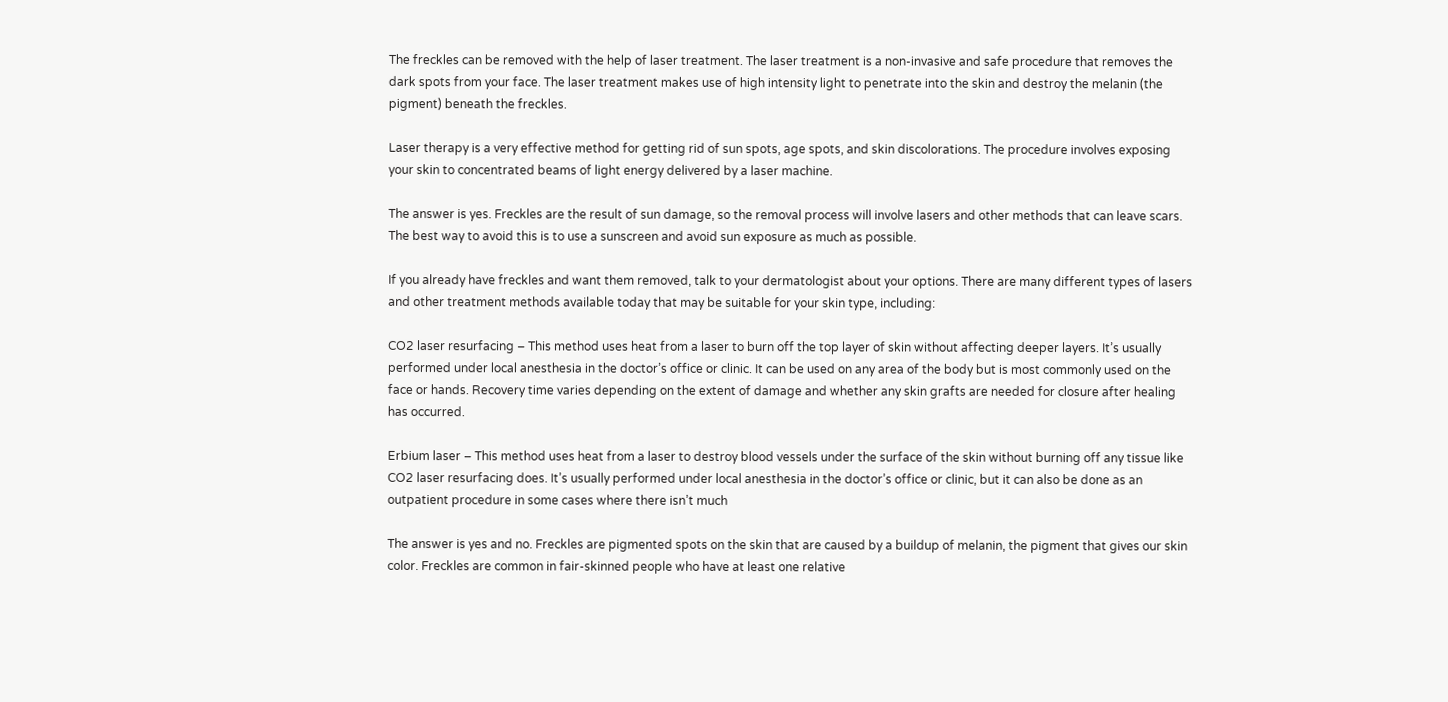The freckles can be removed with the help of laser treatment. The laser treatment is a non-invasive and safe procedure that removes the dark spots from your face. The laser treatment makes use of high intensity light to penetrate into the skin and destroy the melanin (the pigment) beneath the freckles.

Laser therapy is a very effective method for getting rid of sun spots, age spots, and skin discolorations. The procedure involves exposing your skin to concentrated beams of light energy delivered by a laser machine.

The answer is yes. Freckles are the result of sun damage, so the removal process will involve lasers and other methods that can leave scars. The best way to avoid this is to use a sunscreen and avoid sun exposure as much as possible.

If you already have freckles and want them removed, talk to your dermatologist about your options. There are many different types of lasers and other treatment methods available today that may be suitable for your skin type, including:

CO2 laser resurfacing – This method uses heat from a laser to burn off the top layer of skin without affecting deeper layers. It’s usually performed under local anesthesia in the doctor’s office or clinic. It can be used on any area of the body but is most commonly used on the face or hands. Recovery time varies depending on the extent of damage and whether any skin grafts are needed for closure after healing has occurred.

Erbium laser – This method uses heat from a laser to destroy blood vessels under the surface of the skin without burning off any tissue like CO2 laser resurfacing does. It’s usually performed under local anesthesia in the doctor’s office or clinic, but it can also be done as an outpatient procedure in some cases where there isn’t much

The answer is yes and no. Freckles are pigmented spots on the skin that are caused by a buildup of melanin, the pigment that gives our skin color. Freckles are common in fair-skinned people who have at least one relative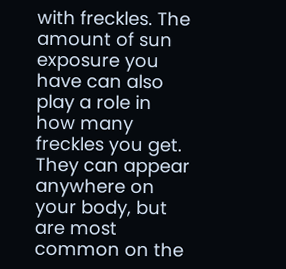with freckles. The amount of sun exposure you have can also play a role in how many freckles you get. They can appear anywhere on your body, but are most common on the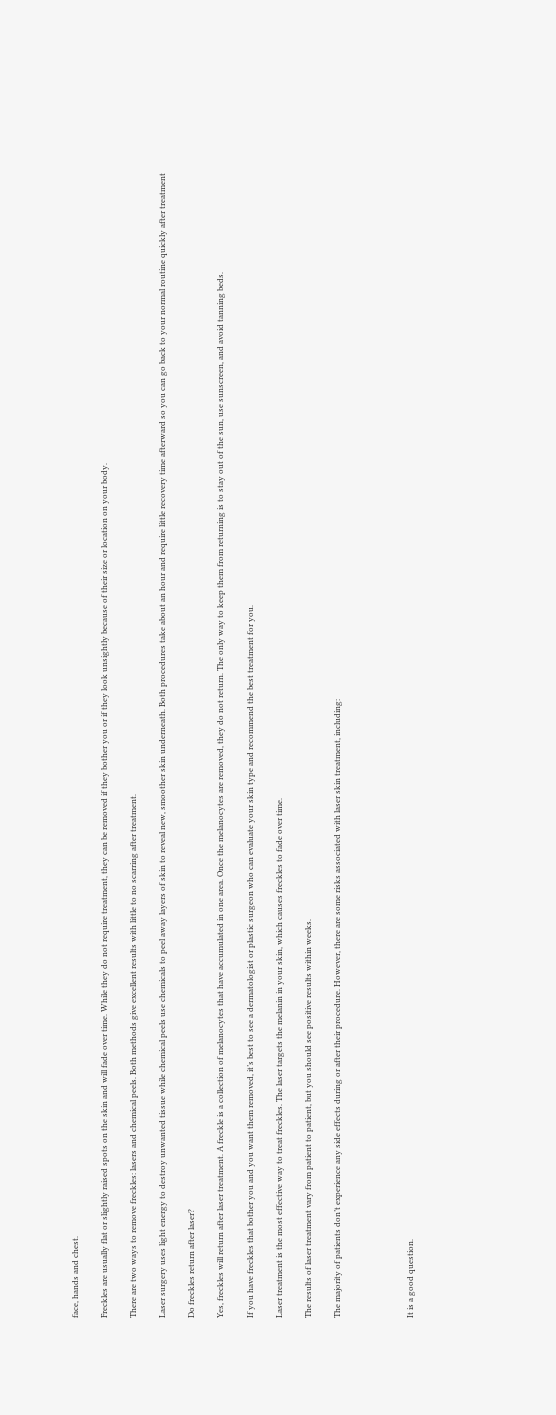face, hands and chest.

Freckles are usually flat or slightly raised spots on the skin and will fade over time. While they do not require treatment, they can be removed if they bother you or if they look unsightly because of their size or location on your body.

There are two ways to remove freckles: lasers and chemical peels. Both methods give excellent results with little to no scarring after treatment.

Laser surgery uses light energy to destroy unwanted tissue while chemical peels use chemicals to peel away layers of skin to reveal new, smoother skin underneath. Both procedures take about an hour and require little recovery time afterward so you can go back to your normal routine quickly after treatment

Do freckles return after laser?

Yes, freckles will return after laser treatment. A freckle is a collection of melanocytes that have accumulated in one area. Once the melanocytes are removed, they do not return. The only way to keep them from returning is to stay out of the sun, use sunscreen, and avoid tanning beds.

If you have freckles that bother you and you want them removed, it’s best to see a dermatologist or plastic surgeon who can evaluate your skin type and recommend the best treatment for you.

Laser treatment is the most effective way to treat freckles. The laser targets the melanin in your skin, which causes freckles to fade over time.

The results of laser treatment vary from patient to patient, but you should see positive results within weeks.

The majority of patients don’t experience any side effects during or after their procedure. However, there are some risks associated with laser skin treatment, including:




It is a good question.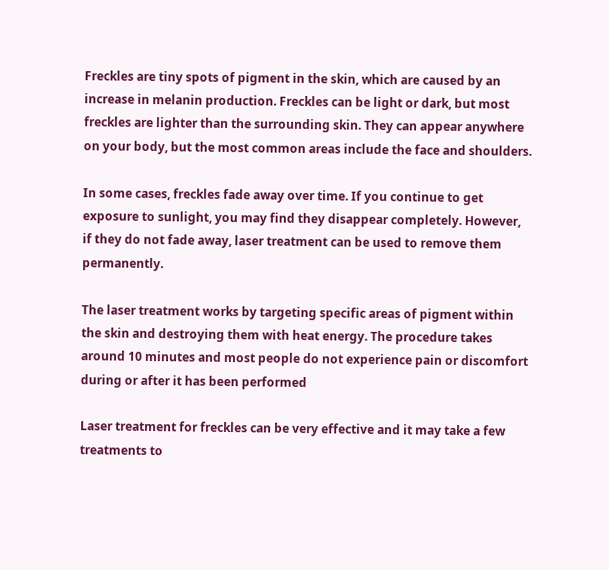Freckles are tiny spots of pigment in the skin, which are caused by an increase in melanin production. Freckles can be light or dark, but most freckles are lighter than the surrounding skin. They can appear anywhere on your body, but the most common areas include the face and shoulders.

In some cases, freckles fade away over time. If you continue to get exposure to sunlight, you may find they disappear completely. However, if they do not fade away, laser treatment can be used to remove them permanently.

The laser treatment works by targeting specific areas of pigment within the skin and destroying them with heat energy. The procedure takes around 10 minutes and most people do not experience pain or discomfort during or after it has been performed

Laser treatment for freckles can be very effective and it may take a few treatments to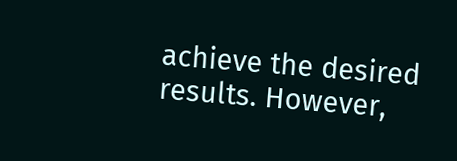achieve the desired results. However,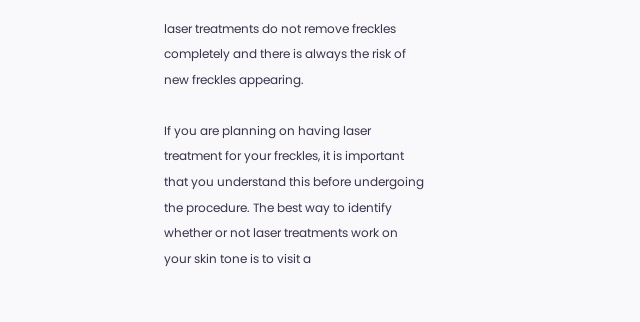laser treatments do not remove freckles completely and there is always the risk of new freckles appearing.

If you are planning on having laser treatment for your freckles, it is important that you understand this before undergoing the procedure. The best way to identify whether or not laser treatments work on your skin tone is to visit a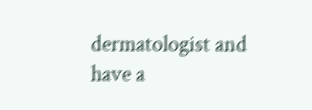dermatologist and have a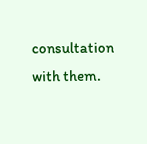consultation with them.